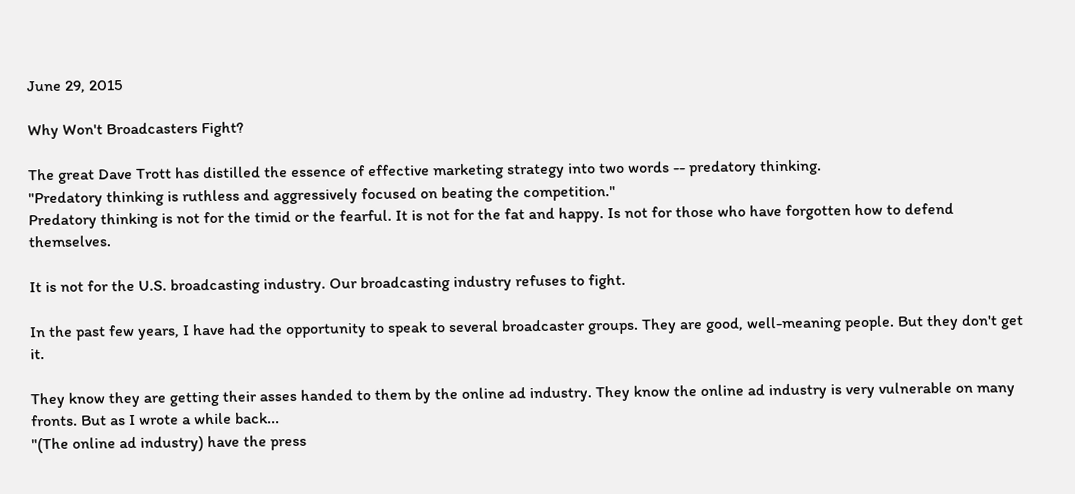June 29, 2015

Why Won't Broadcasters Fight?

The great Dave Trott has distilled the essence of effective marketing strategy into two words -- predatory thinking.
"Predatory thinking is ruthless and aggressively focused on beating the competition."
Predatory thinking is not for the timid or the fearful. It is not for the fat and happy. Is not for those who have forgotten how to defend themselves.

It is not for the U.S. broadcasting industry. Our broadcasting industry refuses to fight.

In the past few years, I have had the opportunity to speak to several broadcaster groups. They are good, well-meaning people. But they don't get it.

They know they are getting their asses handed to them by the online ad industry. They know the online ad industry is very vulnerable on many fronts. But as I wrote a while back...
"(The online ad industry) have the press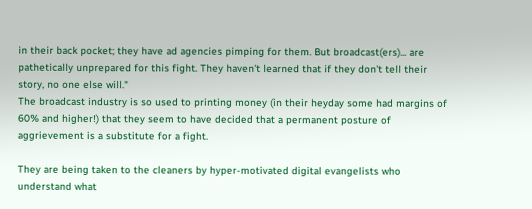in their back pocket; they have ad agencies pimping for them. But broadcast(ers)... are pathetically unprepared for this fight. They haven't learned that if they don't tell their story, no one else will."
The broadcast industry is so used to printing money (in their heyday some had margins of 60% and higher!) that they seem to have decided that a permanent posture of aggrievement is a substitute for a fight.

They are being taken to the cleaners by hyper-motivated digital evangelists who understand what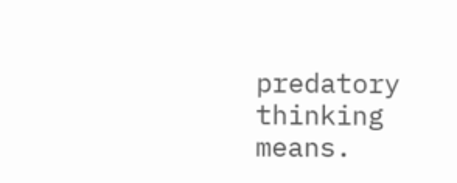predatory thinking means.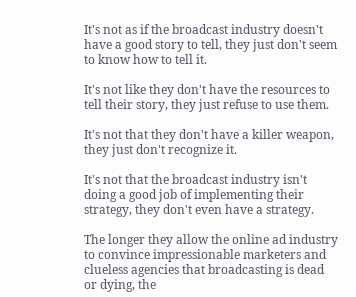It's not as if the broadcast industry doesn't have a good story to tell, they just don't seem to know how to tell it.

It's not like they don't have the resources to tell their story, they just refuse to use them.

It's not that they don't have a killer weapon, they just don't recognize it.

It's not that the broadcast industry isn't doing a good job of implementing their strategy, they don't even have a strategy.

The longer they allow the online ad industry to convince impressionable marketers and clueless agencies that broadcasting is dead or dying, the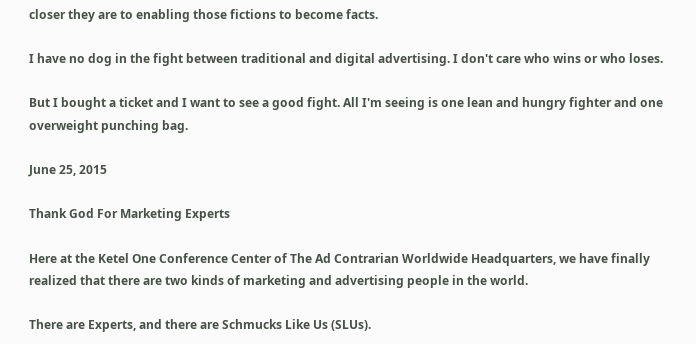closer they are to enabling those fictions to become facts.

I have no dog in the fight between traditional and digital advertising. I don't care who wins or who loses.

But I bought a ticket and I want to see a good fight. All I'm seeing is one lean and hungry fighter and one overweight punching bag.

June 25, 2015

Thank God For Marketing Experts

Here at the Ketel One Conference Center of The Ad Contrarian Worldwide Headquarters, we have finally realized that there are two kinds of marketing and advertising people in the world.

There are Experts, and there are Schmucks Like Us (SLUs).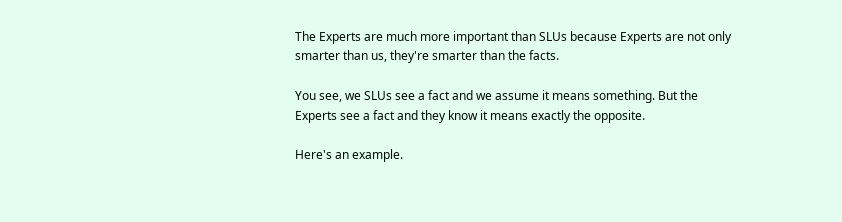The Experts are much more important than SLUs because Experts are not only smarter than us, they're smarter than the facts.

You see, we SLUs see a fact and we assume it means something. But the Experts see a fact and they know it means exactly the opposite.

Here's an example.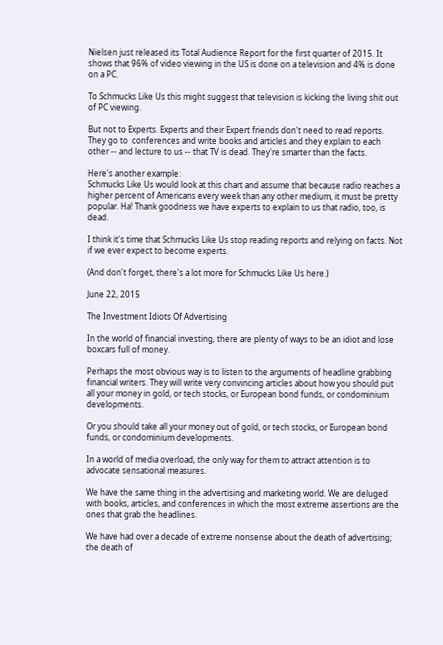Nielsen just released its Total Audience Report for the first quarter of 2015. It shows that 96% of video viewing in the US is done on a television and 4% is done on a PC.

To Schmucks Like Us this might suggest that television is kicking the living shit out of PC viewing.

But not to Experts. Experts and their Expert friends don't need to read reports. They go to  conferences and write books and articles and they explain to each other -- and lecture to us -- that TV is dead. They're smarter than the facts.

Here's another example:
Schmucks Like Us would look at this chart and assume that because radio reaches a higher percent of Americans every week than any other medium, it must be pretty popular. Ha! Thank goodness we have experts to explain to us that radio, too, is dead.

I think it's time that Schmucks Like Us stop reading reports and relying on facts. Not if we ever expect to become experts.

(And don't forget, there's a lot more for Schmucks Like Us here.)

June 22, 2015

The Investment Idiots Of Advertising

In the world of financial investing, there are plenty of ways to be an idiot and lose boxcars full of money.

Perhaps the most obvious way is to listen to the arguments of headline grabbing financial writers. They will write very convincing articles about how you should put all your money in gold, or tech stocks, or European bond funds, or condominium developments.

Or you should take all your money out of gold, or tech stocks, or European bond funds, or condominium developments.

In a world of media overload, the only way for them to attract attention is to advocate sensational measures.

We have the same thing in the advertising and marketing world. We are deluged with books, articles, and conferences in which the most extreme assertions are the ones that grab the headlines.

We have had over a decade of extreme nonsense about the death of advertising; the death of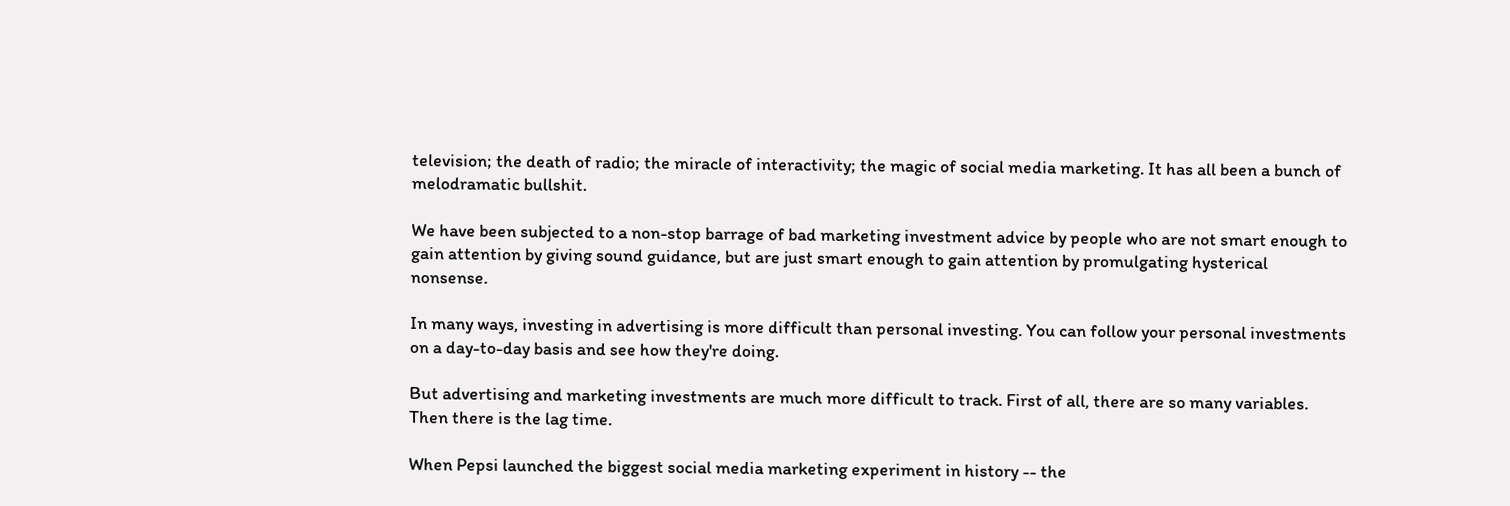television; the death of radio; the miracle of interactivity; the magic of social media marketing. It has all been a bunch of melodramatic bullshit.

We have been subjected to a non-stop barrage of bad marketing investment advice by people who are not smart enough to gain attention by giving sound guidance, but are just smart enough to gain attention by promulgating hysterical nonsense.

In many ways, investing in advertising is more difficult than personal investing. You can follow your personal investments on a day-to-day basis and see how they're doing.

But advertising and marketing investments are much more difficult to track. First of all, there are so many variables. Then there is the lag time.

When Pepsi launched the biggest social media marketing experiment in history -- the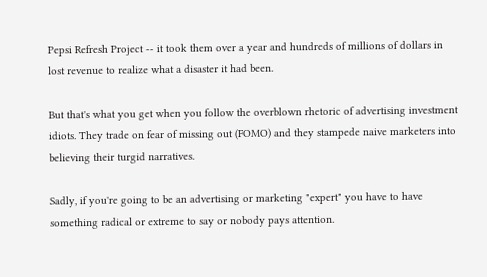Pepsi Refresh Project -- it took them over a year and hundreds of millions of dollars in lost revenue to realize what a disaster it had been.

But that's what you get when you follow the overblown rhetoric of advertising investment idiots. They trade on fear of missing out (FOMO) and they stampede naive marketers into believing their turgid narratives.

Sadly, if you're going to be an advertising or marketing "expert" you have to have something radical or extreme to say or nobody pays attention.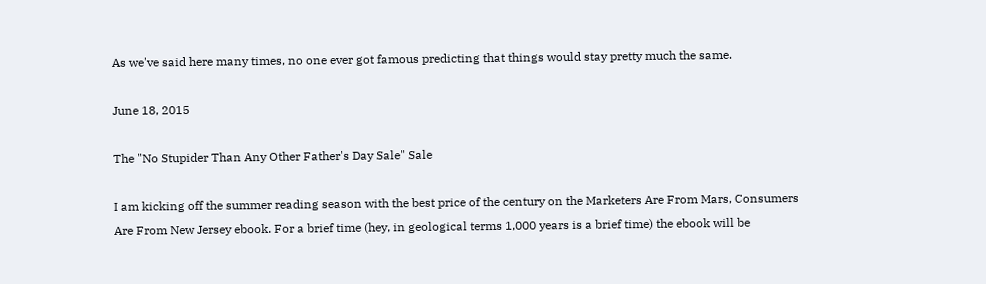As we've said here many times, no one ever got famous predicting that things would stay pretty much the same.

June 18, 2015

The "No Stupider Than Any Other Father's Day Sale" Sale

I am kicking off the summer reading season with the best price of the century on the Marketers Are From Mars, Consumers Are From New Jersey ebook. For a brief time (hey, in geological terms 1,000 years is a brief time) the ebook will be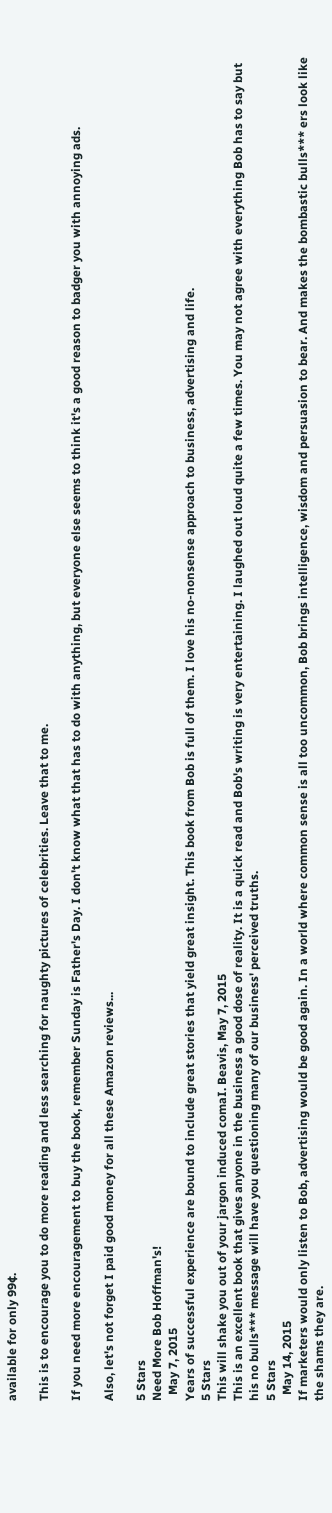available for only 99¢.

This is to encourage you to do more reading and less searching for naughty pictures of celebrities. Leave that to me.

If you need more encouragement to buy the book, remember Sunday is Father's Day. I don't know what that has to do with anything, but everyone else seems to think it's a good reason to badger you with annoying ads.

Also, let's not forget I paid good money for all these Amazon reviews...

5 Stars
Need More Bob Hoffman's!
  May 7, 2015
Years of successful experience are bound to include great stories that yield great insight. This book from Bob is full of them. I love his no-nonsense approach to business, advertising and life.
5 Stars
This will shake you out of your jargon induced comaI. Beavis, May 7, 2015
This is an excellent book that gives anyone in the business a good dose of reality. It is a quick read and Bob's writing is very entertaining. I laughed out loud quite a few times. You may not agree with everything Bob has to say but his no bulls*** message will have you questioning many of our business' perceived truths.
5 Stars
  May 14, 2015
If marketers would only listen to Bob, advertising would be good again. In a world where common sense is all too uncommon, Bob brings intelligence, wisdom and persuasion to bear. And makes the bombastic bulls*** ers look like the shams they are.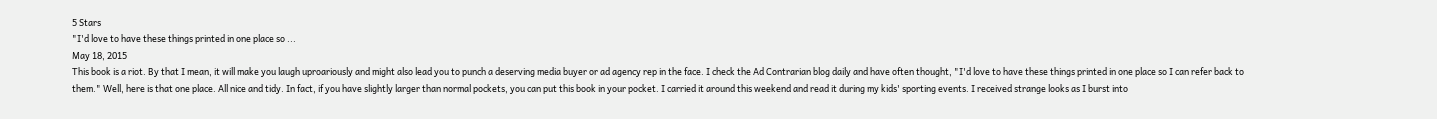5 Stars
"I'd love to have these things printed in one place so ...
May 18, 2015
This book is a riot. By that I mean, it will make you laugh uproariously and might also lead you to punch a deserving media buyer or ad agency rep in the face. I check the Ad Contrarian blog daily and have often thought, "I'd love to have these things printed in one place so I can refer back to them." Well, here is that one place. All nice and tidy. In fact, if you have slightly larger than normal pockets, you can put this book in your pocket. I carried it around this weekend and read it during my kids' sporting events. I received strange looks as I burst into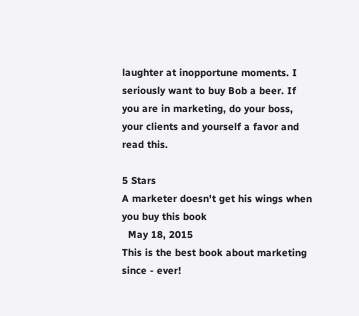laughter at inopportune moments. I seriously want to buy Bob a beer. If you are in marketing, do your boss, your clients and yourself a favor and read this.

5 Stars
A marketer doesn't get his wings when you buy this book
  May 18, 2015
This is the best book about marketing since - ever!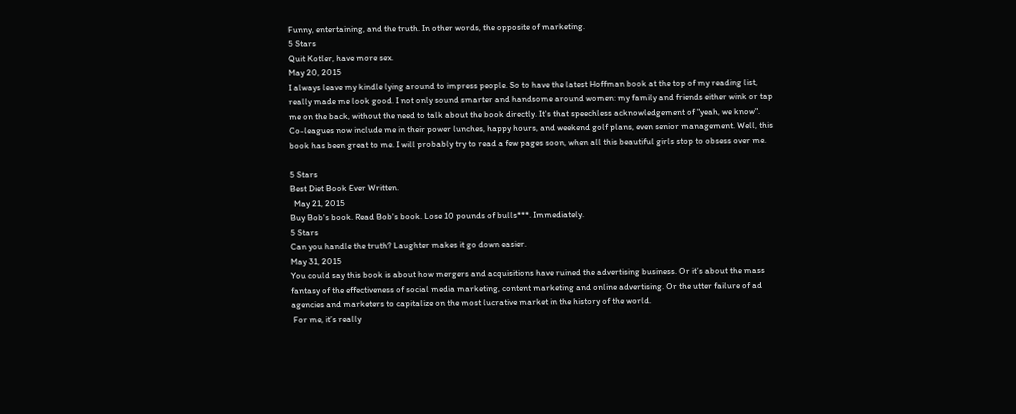Funny, entertaining, and the truth. In other words, the opposite of marketing.
5 Stars
Quit Kotler, have more sex.
May 20, 2015
I always leave my kindle lying around to impress people. So to have the latest Hoffman book at the top of my reading list, really made me look good. I not only sound smarter and handsome around women: my family and friends either wink or tap me on the back, without the need to talk about the book directly. It's that speechless acknowledgement of "yeah, we know". Co-leagues now include me in their power lunches, happy hours, and weekend golf plans, even senior management. Well, this book has been great to me. I will probably try to read a few pages soon, when all this beautiful girls stop to obsess over me.

5 Stars
Best Diet Book Ever Written.
  May 21, 2015
Buy Bob's book. Read Bob's book. Lose 10 pounds of bulls***. Immediately.
5 Stars
Can you handle the truth? Laughter makes it go down easier.
May 31, 2015
You could say this book is about how mergers and acquisitions have ruined the advertising business. Or it’s about the mass fantasy of the effectiveness of social media marketing, content marketing and online advertising. Or the utter failure of ad agencies and marketers to capitalize on the most lucrative market in the history of the world.
 For me, it’s really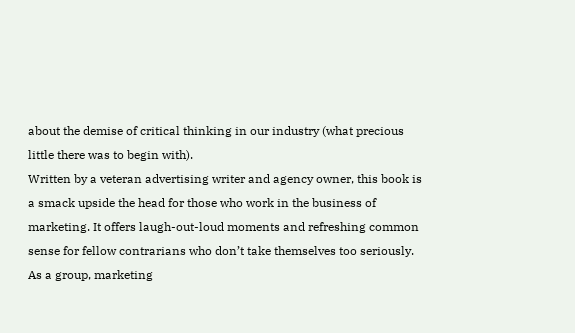about the demise of critical thinking in our industry (what precious little there was to begin with).
Written by a veteran advertising writer and agency owner, this book is a smack upside the head for those who work in the business of marketing. It offers laugh-out-loud moments and refreshing common sense for fellow contrarians who don’t take themselves too seriously.
As a group, marketing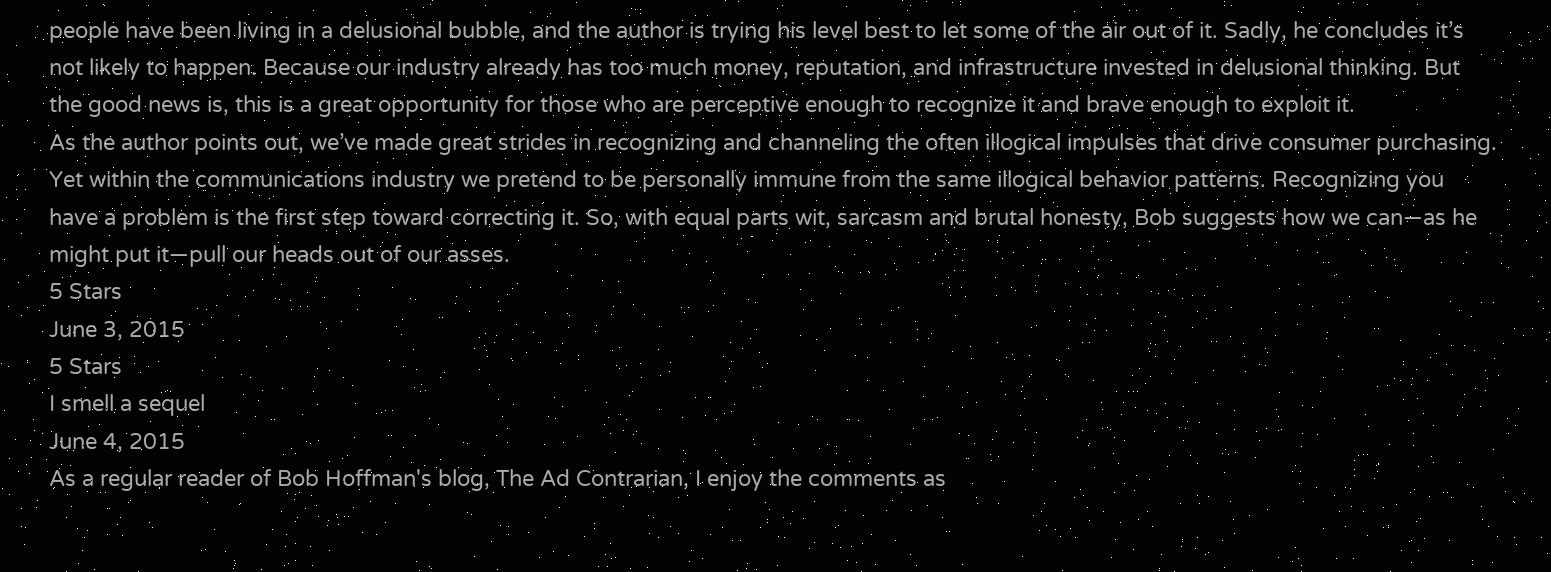people have been living in a delusional bubble, and the author is trying his level best to let some of the air out of it. Sadly, he concludes it’s not likely to happen. Because our industry already has too much money, reputation, and infrastructure invested in delusional thinking. But the good news is, this is a great opportunity for those who are perceptive enough to recognize it and brave enough to exploit it.
As the author points out, we’ve made great strides in recognizing and channeling the often illogical impulses that drive consumer purchasing. Yet within the communications industry we pretend to be personally immune from the same illogical behavior patterns. Recognizing you have a problem is the first step toward correcting it. So, with equal parts wit, sarcasm and brutal honesty, Bob suggests how we can—as he might put it—pull our heads out of our asses.
5 Stars
June 3, 2015
5 Stars
I smell a sequel
June 4, 2015
As a regular reader of Bob Hoffman's blog, The Ad Contrarian, I enjoy the comments as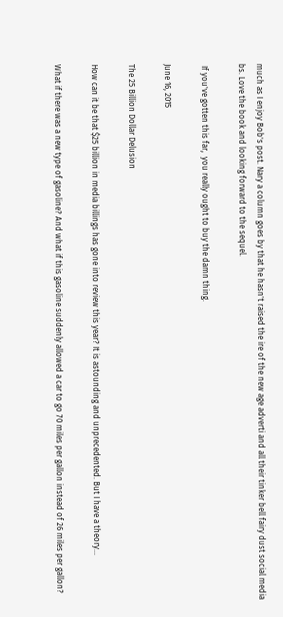much as I enjoy Bob's post. Nary a column goes by that he hasn't raised the ire of the new age adverti and all their tinker bell fairy dust social media bs. Love the book and looking forward to the sequel.

 If you've gotten this far,  you really ought to buy the damn thing.

June 16, 2015

The 25 Billion Dollar Delusion

How can it be that $25 billion in media billings has gone into review this year? It is astounding and unprecedented. But I have a theory...

What if there was a new type of gasoline? And what if this gasoline suddenly allowed a car to go 70 miles per gallon instead of 26 miles per gallon?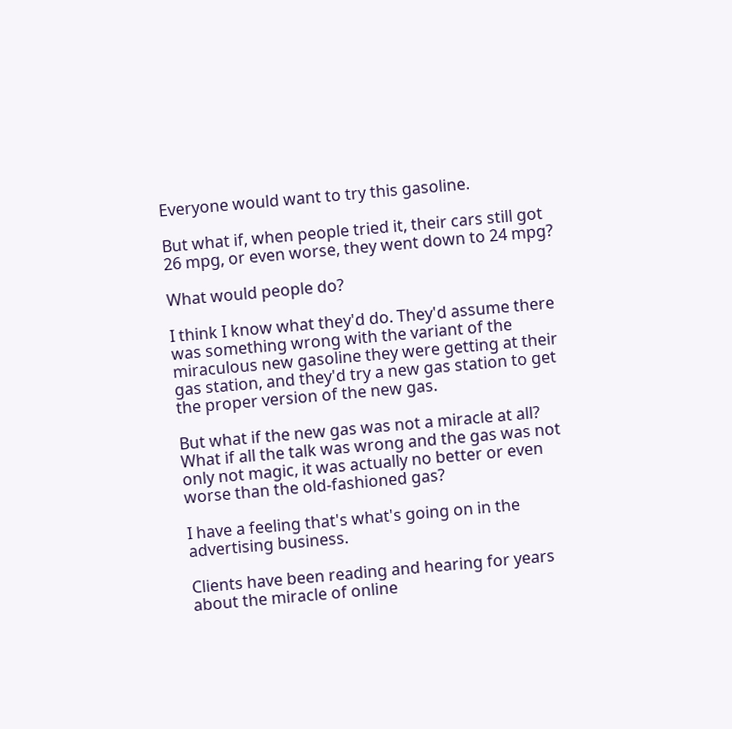Everyone would want to try this gasoline.

But what if, when people tried it, their cars still got 26 mpg, or even worse, they went down to 24 mpg?

What would people do?

I think I know what they'd do. They'd assume there was something wrong with the variant of the miraculous new gasoline they were getting at their gas station, and they'd try a new gas station to get the proper version of the new gas.

But what if the new gas was not a miracle at all? What if all the talk was wrong and the gas was not only not magic, it was actually no better or even worse than the old-fashioned gas?

I have a feeling that's what's going on in the advertising business.

Clients have been reading and hearing for years about the miracle of online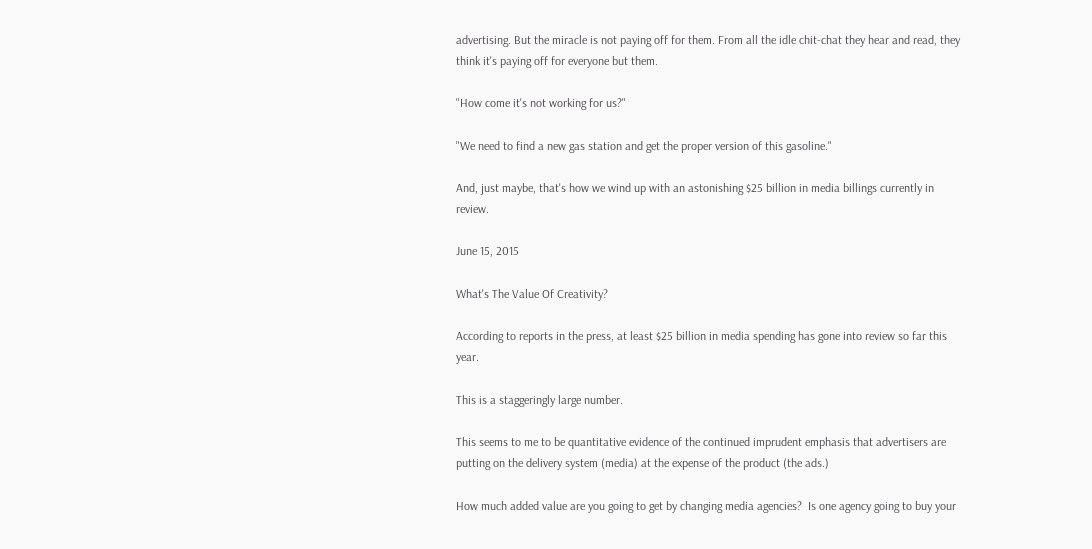advertising. But the miracle is not paying off for them. From all the idle chit-chat they hear and read, they think it's paying off for everyone but them.

"How come it's not working for us?"

"We need to find a new gas station and get the proper version of this gasoline."

And, just maybe, that's how we wind up with an astonishing $25 billion in media billings currently in review.

June 15, 2015

What's The Value Of Creativity?

According to reports in the press, at least $25 billion in media spending has gone into review so far this year.

This is a staggeringly large number.

This seems to me to be quantitative evidence of the continued imprudent emphasis that advertisers are putting on the delivery system (media) at the expense of the product (the ads.)

How much added value are you going to get by changing media agencies?  Is one agency going to buy your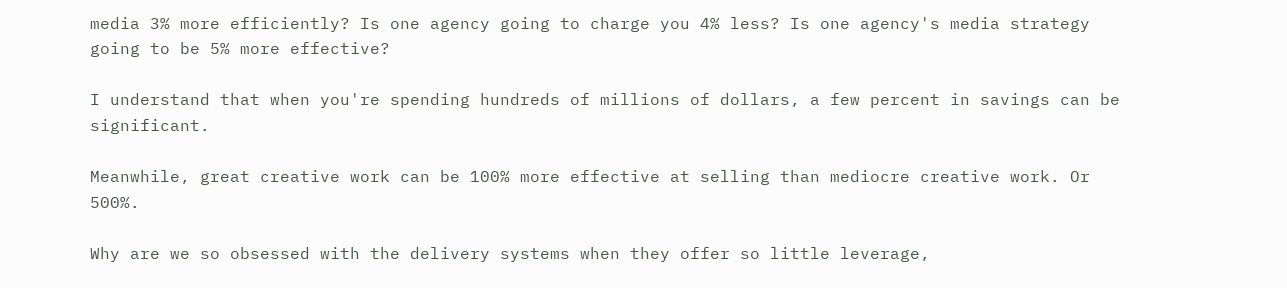media 3% more efficiently? Is one agency going to charge you 4% less? Is one agency's media strategy going to be 5% more effective?

I understand that when you're spending hundreds of millions of dollars, a few percent in savings can be significant.

Meanwhile, great creative work can be 100% more effective at selling than mediocre creative work. Or 500%.

Why are we so obsessed with the delivery systems when they offer so little leverage,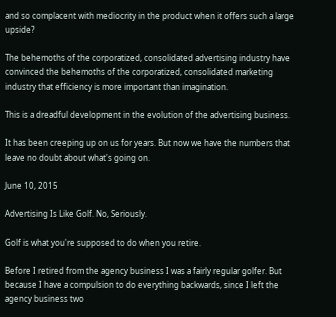and so complacent with mediocrity in the product when it offers such a large upside?

The behemoths of the corporatized, consolidated advertising industry have convinced the behemoths of the corporatized, consolidated marketing industry that efficiency is more important than imagination.

This is a dreadful development in the evolution of the advertising business.

It has been creeping up on us for years. But now we have the numbers that leave no doubt about what's going on.

June 10, 2015

Advertising Is Like Golf. No, Seriously.

Golf is what you're supposed to do when you retire.

Before I retired from the agency business I was a fairly regular golfer. But because I have a compulsion to do everything backwards, since I left the agency business two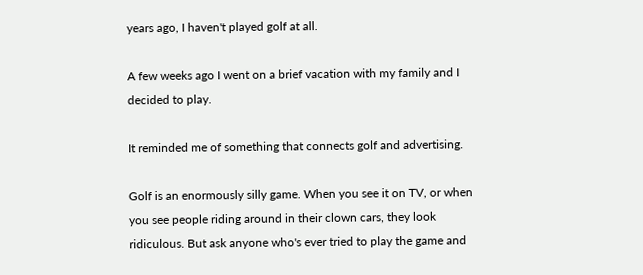years ago, I haven't played golf at all.

A few weeks ago I went on a brief vacation with my family and I decided to play.

It reminded me of something that connects golf and advertising.

Golf is an enormously silly game. When you see it on TV, or when you see people riding around in their clown cars, they look ridiculous. But ask anyone who's ever tried to play the game and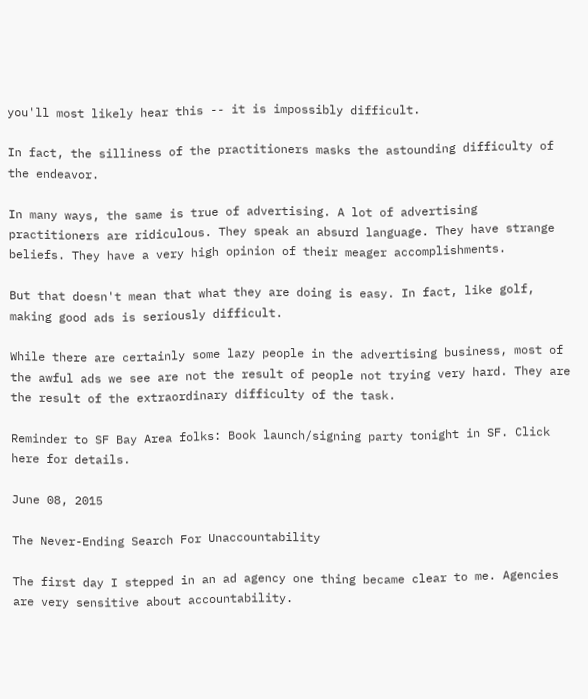you'll most likely hear this -- it is impossibly difficult.

In fact, the silliness of the practitioners masks the astounding difficulty of the endeavor.

In many ways, the same is true of advertising. A lot of advertising practitioners are ridiculous. They speak an absurd language. They have strange beliefs. They have a very high opinion of their meager accomplishments.

But that doesn't mean that what they are doing is easy. In fact, like golf, making good ads is seriously difficult.

While there are certainly some lazy people in the advertising business, most of the awful ads we see are not the result of people not trying very hard. They are the result of the extraordinary difficulty of the task.

Reminder to SF Bay Area folks: Book launch/signing party tonight in SF. Click here for details.

June 08, 2015

The Never-Ending Search For Unaccountability

The first day I stepped in an ad agency one thing became clear to me. Agencies are very sensitive about accountability.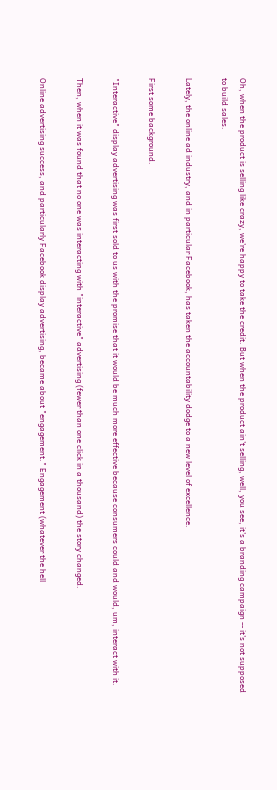Oh, when the product is selling like crazy, we're happy to take the credit. But when the product ain't selling, well, you see, it's a branding campaign -- it's not supposed to build sales.

Lately, the online ad industry, and in particular Facebook, has taken the accountability dodge to a new level of excellence.

First some background.

"Interactive" display advertising was first sold to us with the promise that it would be much more effective because consumers could and would, um, interact with it.

Then, when it was found that no one was interacting with "interactive" advertising (fewer than one click in a thousand) the story changed.

Online advertising success, and particularly Facebook display advertising, became about "engagement." Engagement (whatever the hell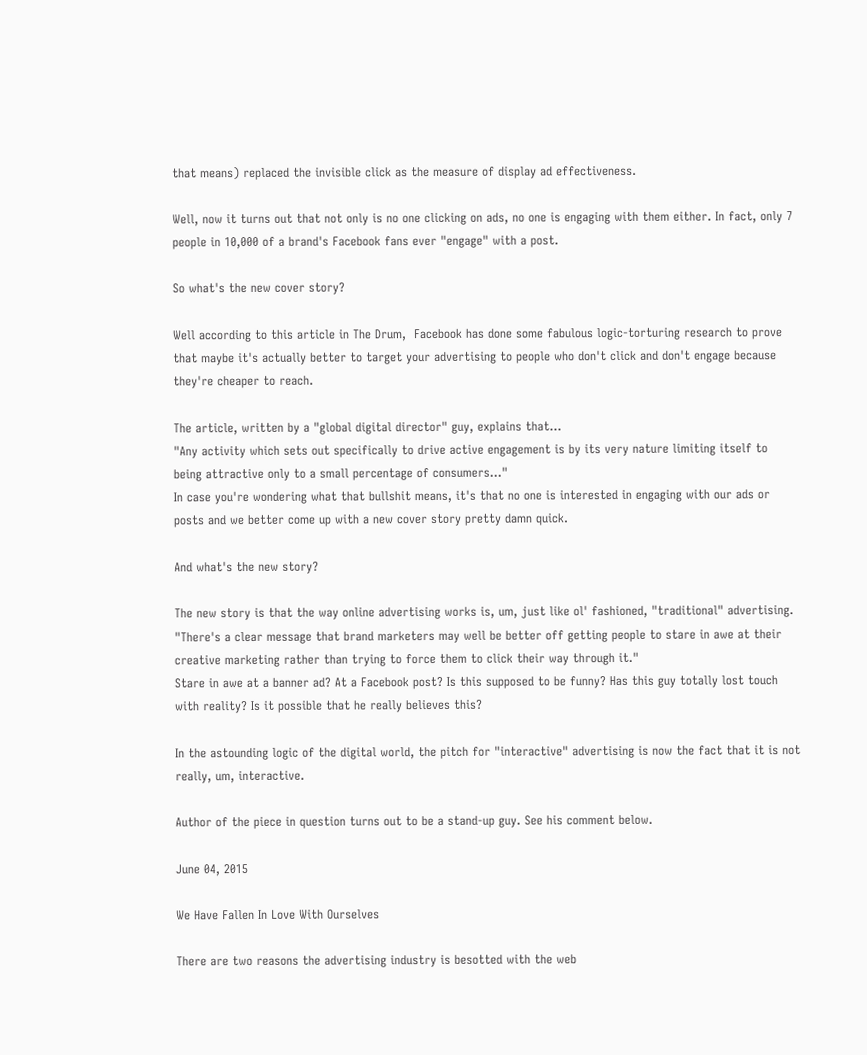that means) replaced the invisible click as the measure of display ad effectiveness.

Well, now it turns out that not only is no one clicking on ads, no one is engaging with them either. In fact, only 7 people in 10,000 of a brand's Facebook fans ever "engage" with a post.

So what's the new cover story?

Well according to this article in The Drum,  Facebook has done some fabulous logic-torturing research to prove that maybe it's actually better to target your advertising to people who don't click and don't engage because they're cheaper to reach.

The article, written by a "global digital director" guy, explains that...
"Any activity which sets out specifically to drive active engagement is by its very nature limiting itself to being attractive only to a small percentage of consumers..."
In case you're wondering what that bullshit means, it's that no one is interested in engaging with our ads or posts and we better come up with a new cover story pretty damn quick.

And what's the new story?

The new story is that the way online advertising works is, um, just like ol' fashioned, "traditional" advertising.
"There's a clear message that brand marketers may well be better off getting people to stare in awe at their creative marketing rather than trying to force them to click their way through it."
Stare in awe at a banner ad? At a Facebook post? Is this supposed to be funny? Has this guy totally lost touch with reality? Is it possible that he really believes this?

In the astounding logic of the digital world, the pitch for "interactive" advertising is now the fact that it is not really, um, interactive.

Author of the piece in question turns out to be a stand-up guy. See his comment below.

June 04, 2015

We Have Fallen In Love With Ourselves

There are two reasons the advertising industry is besotted with the web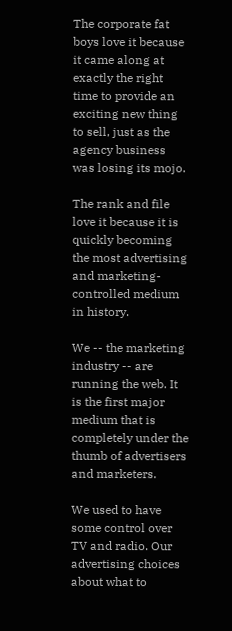The corporate fat boys love it because it came along at exactly the right time to provide an exciting new thing to sell, just as the agency business was losing its mojo.

The rank and file love it because it is quickly becoming the most advertising and marketing-controlled medium in history.

We -- the marketing industry -- are running the web. It is the first major medium that is completely under the thumb of advertisers and marketers.

We used to have some control over TV and radio. Our advertising choices about what to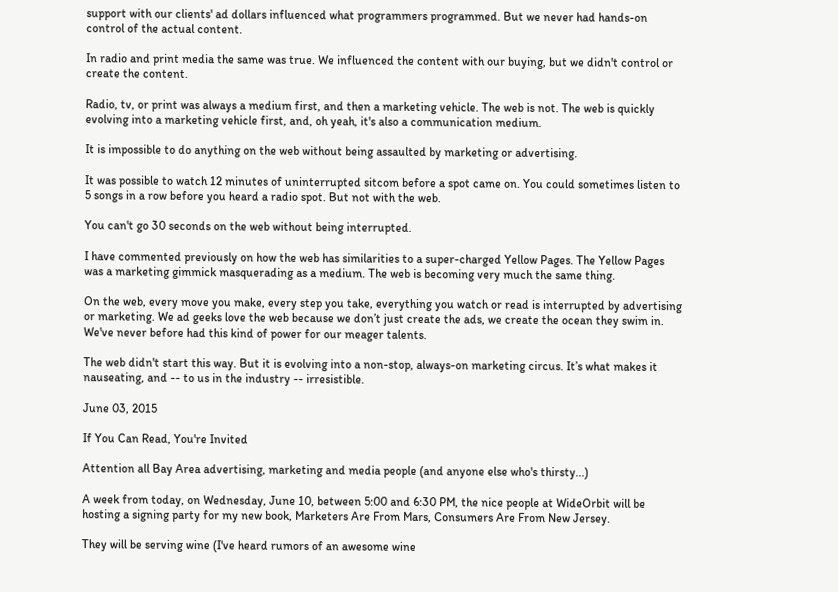support with our clients' ad dollars influenced what programmers programmed. But we never had hands-on control of the actual content.

In radio and print media the same was true. We influenced the content with our buying, but we didn't control or create the content.

Radio, tv, or print was always a medium first, and then a marketing vehicle. The web is not. The web is quickly evolving into a marketing vehicle first, and, oh yeah, it's also a communication medium.

It is impossible to do anything on the web without being assaulted by marketing or advertising.

It was possible to watch 12 minutes of uninterrupted sitcom before a spot came on. You could sometimes listen to 5 songs in a row before you heard a radio spot. But not with the web.

You can't go 30 seconds on the web without being interrupted.

I have commented previously on how the web has similarities to a super-charged Yellow Pages. The Yellow Pages was a marketing gimmick masquerading as a medium. The web is becoming very much the same thing.

On the web, every move you make, every step you take, everything you watch or read is interrupted by advertising or marketing. We ad geeks love the web because we don’t just create the ads, we create the ocean they swim in. We've never before had this kind of power for our meager talents.

The web didn't start this way. But it is evolving into a non-stop, always-on marketing circus. It’s what makes it nauseating, and -- to us in the industry -- irresistible.

June 03, 2015

If You Can Read, You're Invited

Attention all Bay Area advertising, marketing and media people (and anyone else who's thirsty...)

A week from today, on Wednesday, June 10, between 5:00 and 6:30 PM, the nice people at WideOrbit will be hosting a signing party for my new book, Marketers Are From Mars, Consumers Are From New Jersey.

They will be serving wine (I've heard rumors of an awesome wine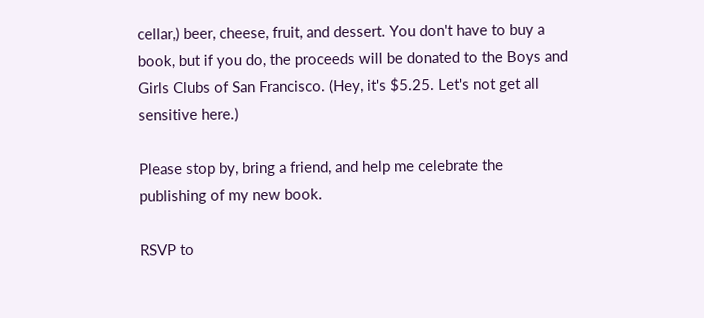cellar,) beer, cheese, fruit, and dessert. You don't have to buy a book, but if you do, the proceeds will be donated to the Boys and Girls Clubs of San Francisco. (Hey, it's $5.25. Let's not get all sensitive here.)

Please stop by, bring a friend, and help me celebrate the publishing of my new book.

RSVP to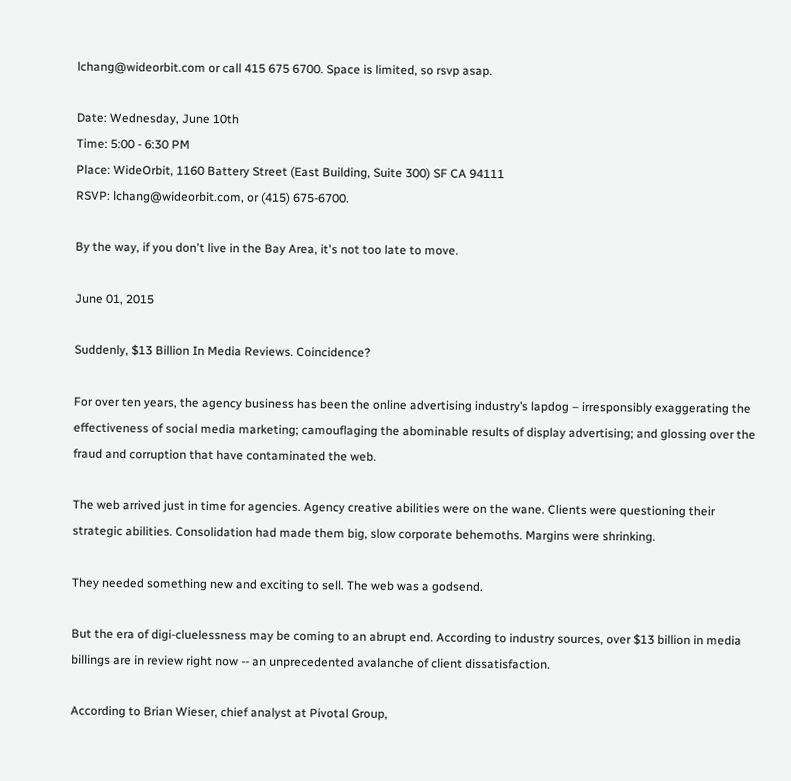lchang@wideorbit.com or call 415 675 6700. Space is limited, so rsvp asap.

Date: Wednesday, June 10th
Time: 5:00 - 6:30 PM
Place: WideOrbit, 1160 Battery Street (East Building, Suite 300) SF CA 94111
RSVP: lchang@wideorbit.com, or (415) 675-6700.

By the way, if you don't live in the Bay Area, it's not too late to move.

June 01, 2015

Suddenly, $13 Billion In Media Reviews. Coincidence?

For over ten years, the agency business has been the online advertising industry’s lapdog – irresponsibly exaggerating the effectiveness of social media marketing; camouflaging the abominable results of display advertising; and glossing over the fraud and corruption that have contaminated the web.

The web arrived just in time for agencies. Agency creative abilities were on the wane. Clients were questioning their strategic abilities. Consolidation had made them big, slow corporate behemoths. Margins were shrinking.

They needed something new and exciting to sell. The web was a godsend.

But the era of digi-cluelessness may be coming to an abrupt end. According to industry sources, over $13 billion in media billings are in review right now -- an unprecedented avalanche of client dissatisfaction.

According to Brian Wieser, chief analyst at Pivotal Group,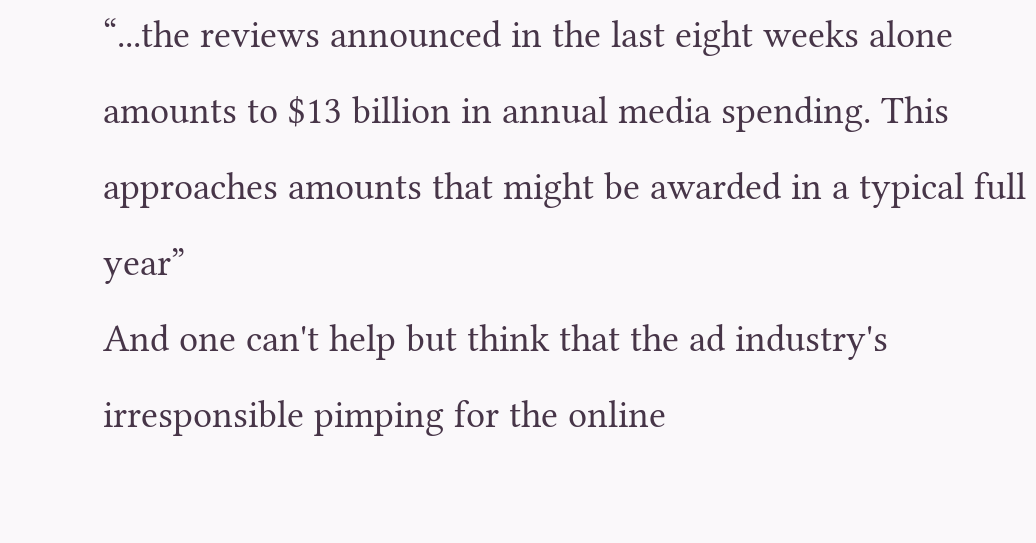“...the reviews announced in the last eight weeks alone amounts to $13 billion in annual media spending. This approaches amounts that might be awarded in a typical full year”
And one can't help but think that the ad industry's irresponsible pimping for the online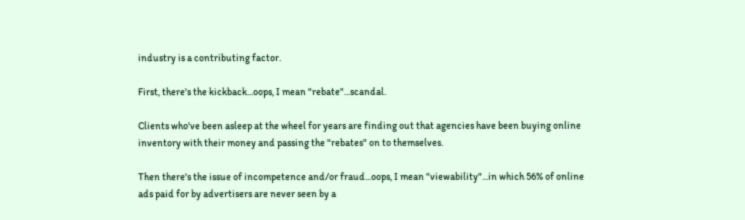industry is a contributing factor.

First, there's the kickback...oops, I mean "rebate"...scandal.

Clients who've been asleep at the wheel for years are finding out that agencies have been buying online inventory with their money and passing the "rebates" on to themselves.

Then there's the issue of incompetence and/or fraud...oops, I mean "viewability"...in which 56% of online ads paid for by advertisers are never seen by a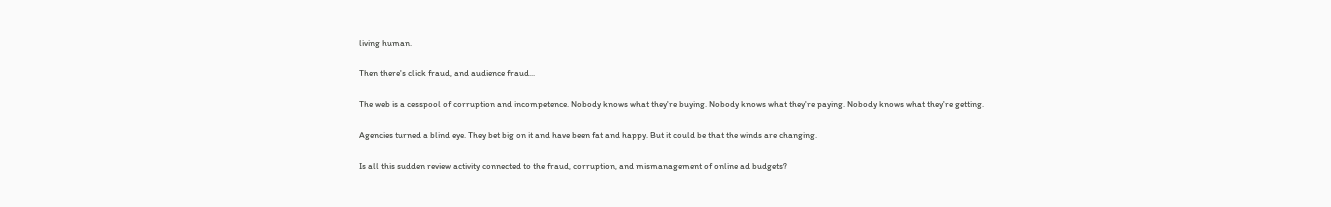living human.

Then there's click fraud, and audience fraud...

The web is a cesspool of corruption and incompetence. Nobody knows what they're buying. Nobody knows what they're paying. Nobody knows what they're getting.

Agencies turned a blind eye. They bet big on it and have been fat and happy. But it could be that the winds are changing.

Is all this sudden review activity connected to the fraud, corruption, and mismanagement of online ad budgets?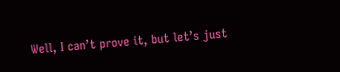Well, I can’t prove it, but let’s just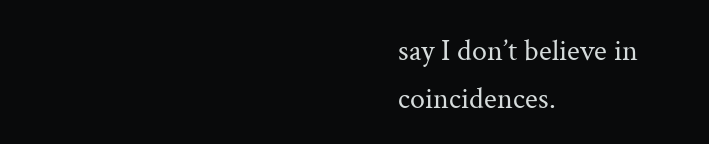say I don’t believe in coincidences.